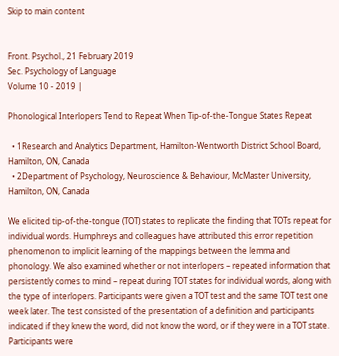Skip to main content


Front. Psychol., 21 February 2019
Sec. Psychology of Language
Volume 10 - 2019 |

Phonological Interlopers Tend to Repeat When Tip-of-the-Tongue States Repeat

  • 1Research and Analytics Department, Hamilton-Wentworth District School Board, Hamilton, ON, Canada
  • 2Department of Psychology, Neuroscience & Behaviour, McMaster University, Hamilton, ON, Canada

We elicited tip-of-the-tongue (TOT) states to replicate the finding that TOTs repeat for individual words. Humphreys and colleagues have attributed this error repetition phenomenon to implicit learning of the mappings between the lemma and phonology. We also examined whether or not interlopers – repeated information that persistently comes to mind – repeat during TOT states for individual words, along with the type of interlopers. Participants were given a TOT test and the same TOT test one week later. The test consisted of the presentation of a definition and participants indicated if they knew the word, did not know the word, or if they were in a TOT state. Participants were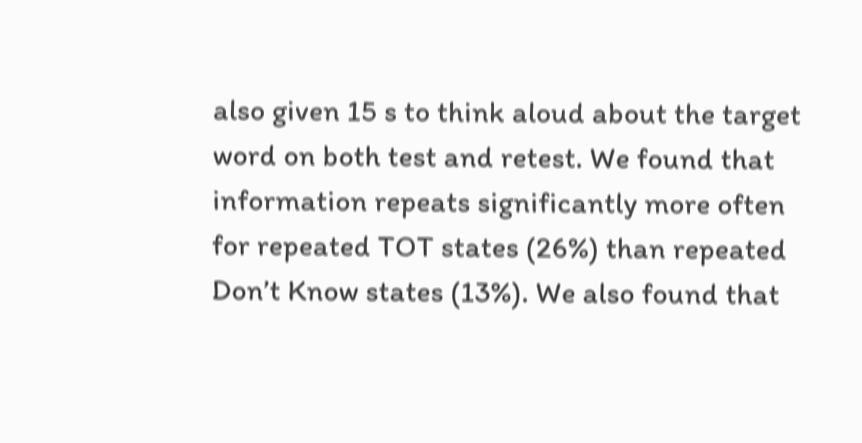also given 15 s to think aloud about the target word on both test and retest. We found that information repeats significantly more often for repeated TOT states (26%) than repeated Don’t Know states (13%). We also found that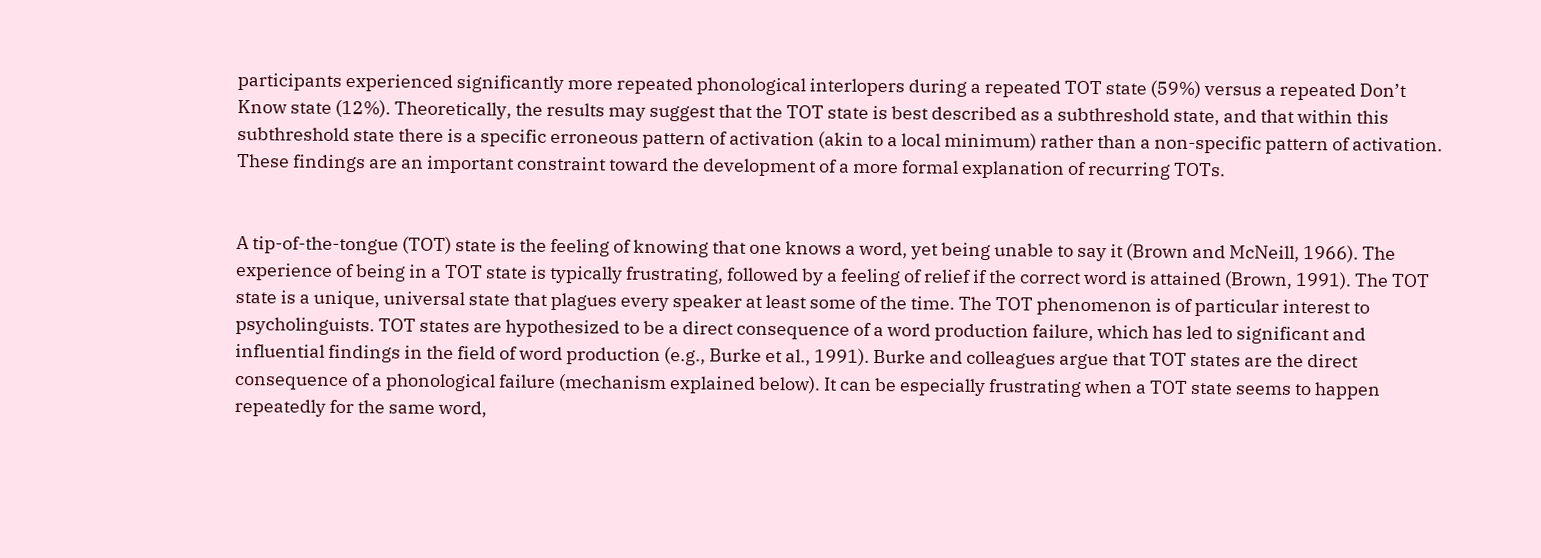participants experienced significantly more repeated phonological interlopers during a repeated TOT state (59%) versus a repeated Don’t Know state (12%). Theoretically, the results may suggest that the TOT state is best described as a subthreshold state, and that within this subthreshold state there is a specific erroneous pattern of activation (akin to a local minimum) rather than a non-specific pattern of activation. These findings are an important constraint toward the development of a more formal explanation of recurring TOTs.


A tip-of-the-tongue (TOT) state is the feeling of knowing that one knows a word, yet being unable to say it (Brown and McNeill, 1966). The experience of being in a TOT state is typically frustrating, followed by a feeling of relief if the correct word is attained (Brown, 1991). The TOT state is a unique, universal state that plagues every speaker at least some of the time. The TOT phenomenon is of particular interest to psycholinguists. TOT states are hypothesized to be a direct consequence of a word production failure, which has led to significant and influential findings in the field of word production (e.g., Burke et al., 1991). Burke and colleagues argue that TOT states are the direct consequence of a phonological failure (mechanism explained below). It can be especially frustrating when a TOT state seems to happen repeatedly for the same word,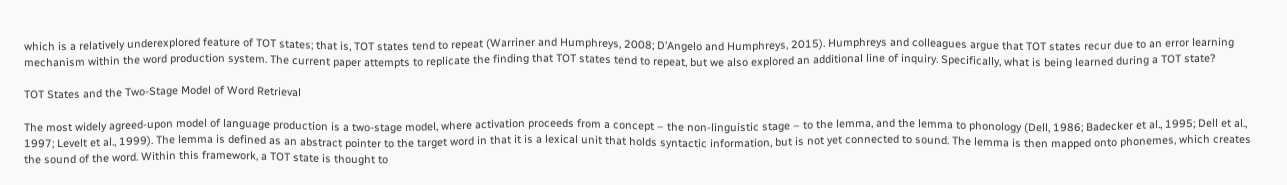which is a relatively underexplored feature of TOT states; that is, TOT states tend to repeat (Warriner and Humphreys, 2008; D’Angelo and Humphreys, 2015). Humphreys and colleagues argue that TOT states recur due to an error learning mechanism within the word production system. The current paper attempts to replicate the finding that TOT states tend to repeat, but we also explored an additional line of inquiry. Specifically, what is being learned during a TOT state?

TOT States and the Two-Stage Model of Word Retrieval

The most widely agreed-upon model of language production is a two-stage model, where activation proceeds from a concept – the non-linguistic stage – to the lemma, and the lemma to phonology (Dell, 1986; Badecker et al., 1995; Dell et al., 1997; Levelt et al., 1999). The lemma is defined as an abstract pointer to the target word in that it is a lexical unit that holds syntactic information, but is not yet connected to sound. The lemma is then mapped onto phonemes, which creates the sound of the word. Within this framework, a TOT state is thought to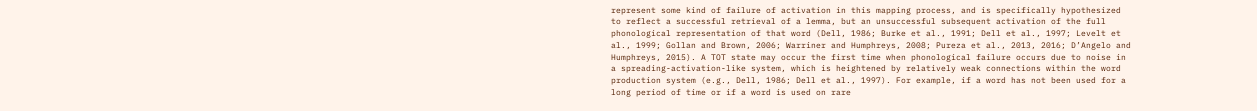represent some kind of failure of activation in this mapping process, and is specifically hypothesized to reflect a successful retrieval of a lemma, but an unsuccessful subsequent activation of the full phonological representation of that word (Dell, 1986; Burke et al., 1991; Dell et al., 1997; Levelt et al., 1999; Gollan and Brown, 2006; Warriner and Humphreys, 2008; Pureza et al., 2013, 2016; D’Angelo and Humphreys, 2015). A TOT state may occur the first time when phonological failure occurs due to noise in a spreading-activation-like system, which is heightened by relatively weak connections within the word production system (e.g., Dell, 1986; Dell et al., 1997). For example, if a word has not been used for a long period of time or if a word is used on rare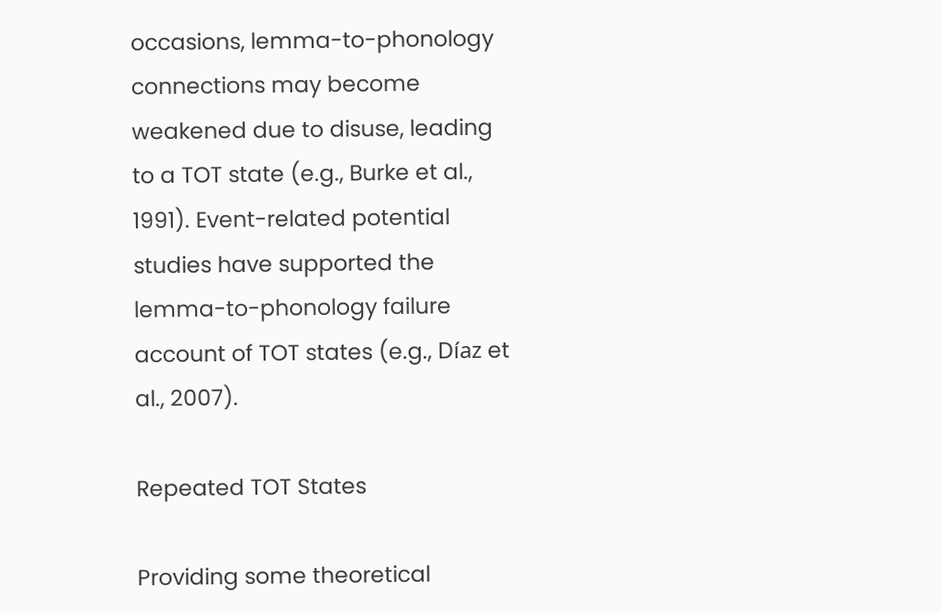occasions, lemma-to-phonology connections may become weakened due to disuse, leading to a TOT state (e.g., Burke et al., 1991). Event-related potential studies have supported the lemma-to-phonology failure account of TOT states (e.g., Díaz et al., 2007).

Repeated TOT States

Providing some theoretical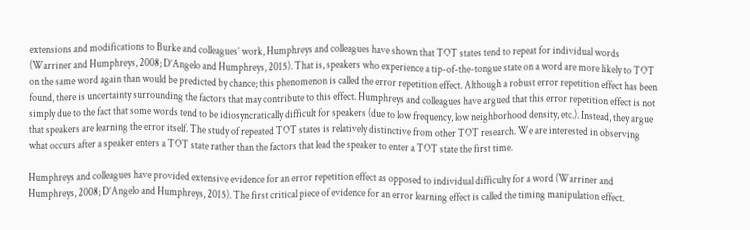extensions and modifications to Burke and colleagues’ work, Humphreys and colleagues have shown that TOT states tend to repeat for individual words (Warriner and Humphreys, 2008; D’Angelo and Humphreys, 2015). That is, speakers who experience a tip-of-the-tongue state on a word are more likely to TOT on the same word again than would be predicted by chance; this phenomenon is called the error repetition effect. Although a robust error repetition effect has been found, there is uncertainty surrounding the factors that may contribute to this effect. Humphreys and colleagues have argued that this error repetition effect is not simply due to the fact that some words tend to be idiosyncratically difficult for speakers (due to low frequency, low neighborhood density, etc.). Instead, they argue that speakers are learning the error itself. The study of repeated TOT states is relatively distinctive from other TOT research. We are interested in observing what occurs after a speaker enters a TOT state rather than the factors that lead the speaker to enter a TOT state the first time.

Humphreys and colleagues have provided extensive evidence for an error repetition effect as opposed to individual difficulty for a word (Warriner and Humphreys, 2008; D’Angelo and Humphreys, 2015). The first critical piece of evidence for an error learning effect is called the timing manipulation effect.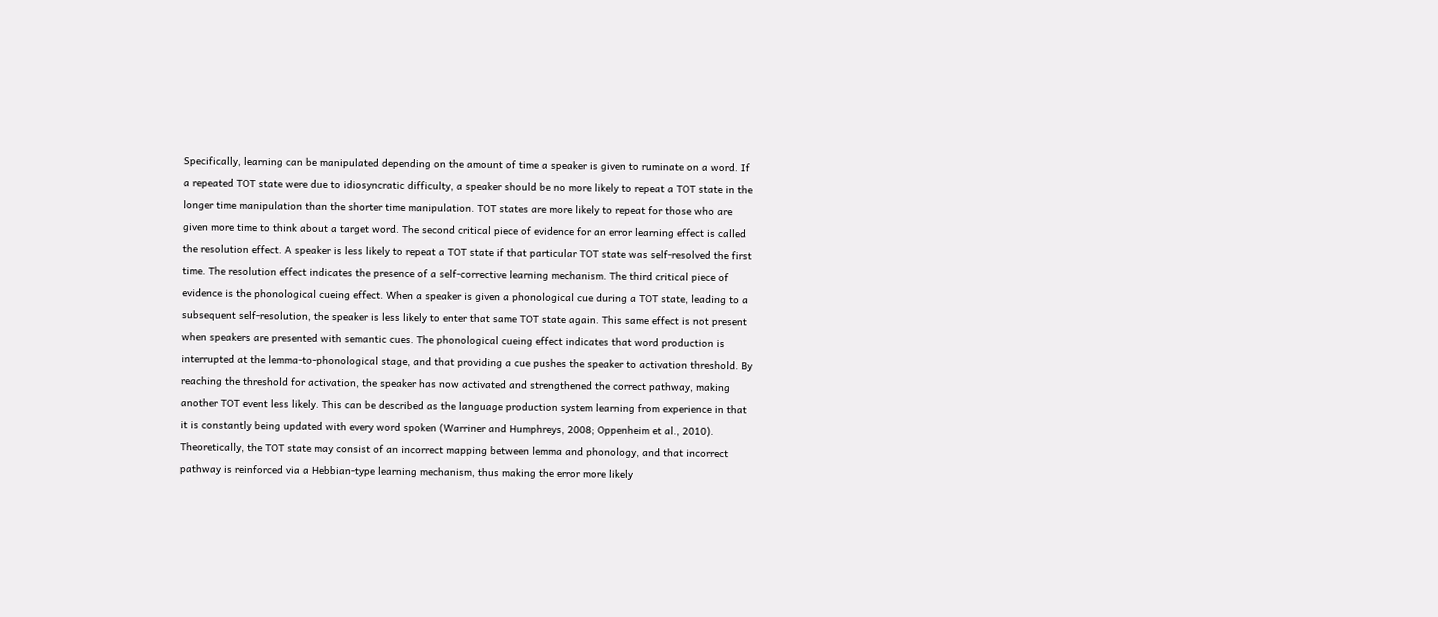Specifically, learning can be manipulated depending on the amount of time a speaker is given to ruminate on a word. If a repeated TOT state were due to idiosyncratic difficulty, a speaker should be no more likely to repeat a TOT state in the longer time manipulation than the shorter time manipulation. TOT states are more likely to repeat for those who are given more time to think about a target word. The second critical piece of evidence for an error learning effect is called the resolution effect. A speaker is less likely to repeat a TOT state if that particular TOT state was self-resolved the first time. The resolution effect indicates the presence of a self-corrective learning mechanism. The third critical piece of evidence is the phonological cueing effect. When a speaker is given a phonological cue during a TOT state, leading to a subsequent self-resolution, the speaker is less likely to enter that same TOT state again. This same effect is not present when speakers are presented with semantic cues. The phonological cueing effect indicates that word production is interrupted at the lemma-to-phonological stage, and that providing a cue pushes the speaker to activation threshold. By reaching the threshold for activation, the speaker has now activated and strengthened the correct pathway, making another TOT event less likely. This can be described as the language production system learning from experience in that it is constantly being updated with every word spoken (Warriner and Humphreys, 2008; Oppenheim et al., 2010). Theoretically, the TOT state may consist of an incorrect mapping between lemma and phonology, and that incorrect pathway is reinforced via a Hebbian-type learning mechanism, thus making the error more likely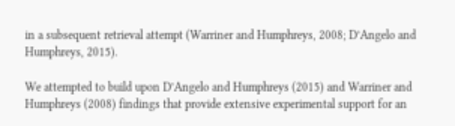in a subsequent retrieval attempt (Warriner and Humphreys, 2008; D’Angelo and Humphreys, 2015).

We attempted to build upon D’Angelo and Humphreys (2015) and Warriner and Humphreys (2008) findings that provide extensive experimental support for an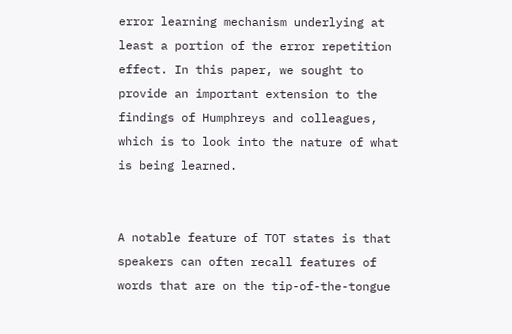error learning mechanism underlying at least a portion of the error repetition effect. In this paper, we sought to provide an important extension to the findings of Humphreys and colleagues, which is to look into the nature of what is being learned.


A notable feature of TOT states is that speakers can often recall features of words that are on the tip-of-the-tongue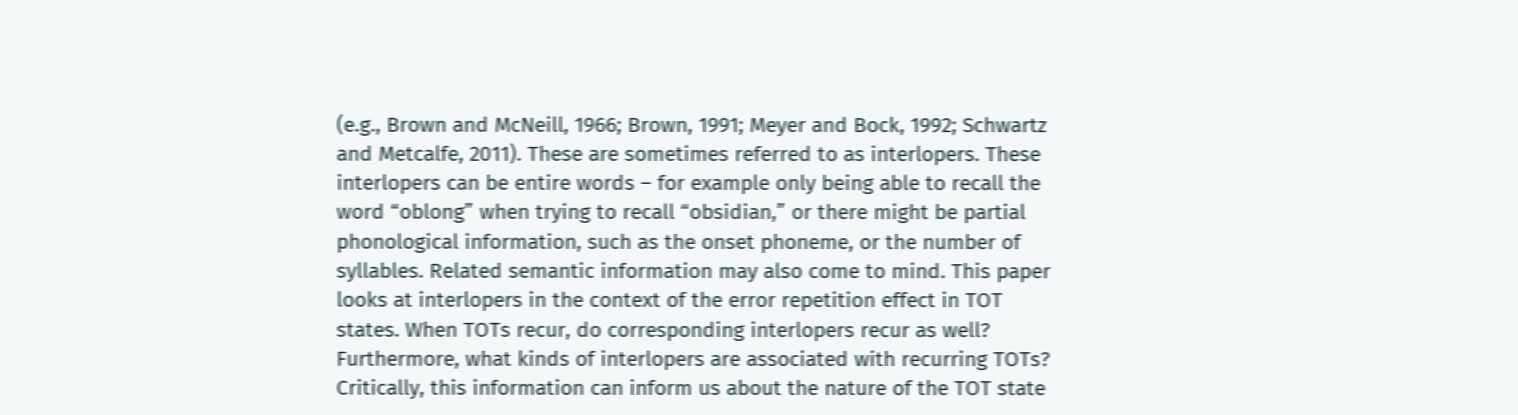(e.g., Brown and McNeill, 1966; Brown, 1991; Meyer and Bock, 1992; Schwartz and Metcalfe, 2011). These are sometimes referred to as interlopers. These interlopers can be entire words – for example only being able to recall the word “oblong” when trying to recall “obsidian,” or there might be partial phonological information, such as the onset phoneme, or the number of syllables. Related semantic information may also come to mind. This paper looks at interlopers in the context of the error repetition effect in TOT states. When TOTs recur, do corresponding interlopers recur as well? Furthermore, what kinds of interlopers are associated with recurring TOTs? Critically, this information can inform us about the nature of the TOT state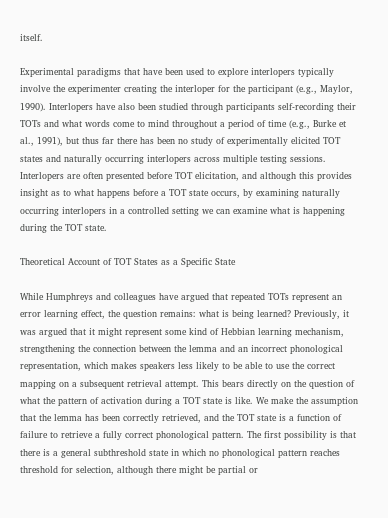itself.

Experimental paradigms that have been used to explore interlopers typically involve the experimenter creating the interloper for the participant (e.g., Maylor, 1990). Interlopers have also been studied through participants self-recording their TOTs and what words come to mind throughout a period of time (e.g., Burke et al., 1991), but thus far there has been no study of experimentally elicited TOT states and naturally occurring interlopers across multiple testing sessions. Interlopers are often presented before TOT elicitation, and although this provides insight as to what happens before a TOT state occurs, by examining naturally occurring interlopers in a controlled setting we can examine what is happening during the TOT state.

Theoretical Account of TOT States as a Specific State

While Humphreys and colleagues have argued that repeated TOTs represent an error learning effect, the question remains: what is being learned? Previously, it was argued that it might represent some kind of Hebbian learning mechanism, strengthening the connection between the lemma and an incorrect phonological representation, which makes speakers less likely to be able to use the correct mapping on a subsequent retrieval attempt. This bears directly on the question of what the pattern of activation during a TOT state is like. We make the assumption that the lemma has been correctly retrieved, and the TOT state is a function of failure to retrieve a fully correct phonological pattern. The first possibility is that there is a general subthreshold state in which no phonological pattern reaches threshold for selection, although there might be partial or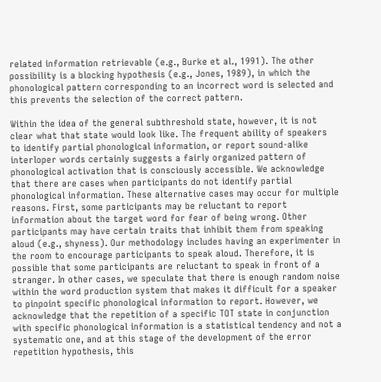related information retrievable (e.g., Burke et al., 1991). The other possibility is a blocking hypothesis (e.g., Jones, 1989), in which the phonological pattern corresponding to an incorrect word is selected and this prevents the selection of the correct pattern.

Within the idea of the general subthreshold state, however, it is not clear what that state would look like. The frequent ability of speakers to identify partial phonological information, or report sound-alike interloper words certainly suggests a fairly organized pattern of phonological activation that is consciously accessible. We acknowledge that there are cases when participants do not identify partial phonological information. These alternative cases may occur for multiple reasons. First, some participants may be reluctant to report information about the target word for fear of being wrong. Other participants may have certain traits that inhibit them from speaking aloud (e.g., shyness). Our methodology includes having an experimenter in the room to encourage participants to speak aloud. Therefore, it is possible that some participants are reluctant to speak in front of a stranger. In other cases, we speculate that there is enough random noise within the word production system that makes it difficult for a speaker to pinpoint specific phonological information to report. However, we acknowledge that the repetition of a specific TOT state in conjunction with specific phonological information is a statistical tendency and not a systematic one, and at this stage of the development of the error repetition hypothesis, this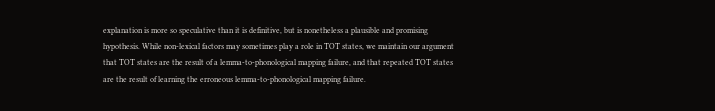explanation is more so speculative than it is definitive, but is nonetheless a plausible and promising hypothesis. While non-lexical factors may sometimes play a role in TOT states, we maintain our argument that TOT states are the result of a lemma-to-phonological mapping failure, and that repeated TOT states are the result of learning the erroneous lemma-to-phonological mapping failure.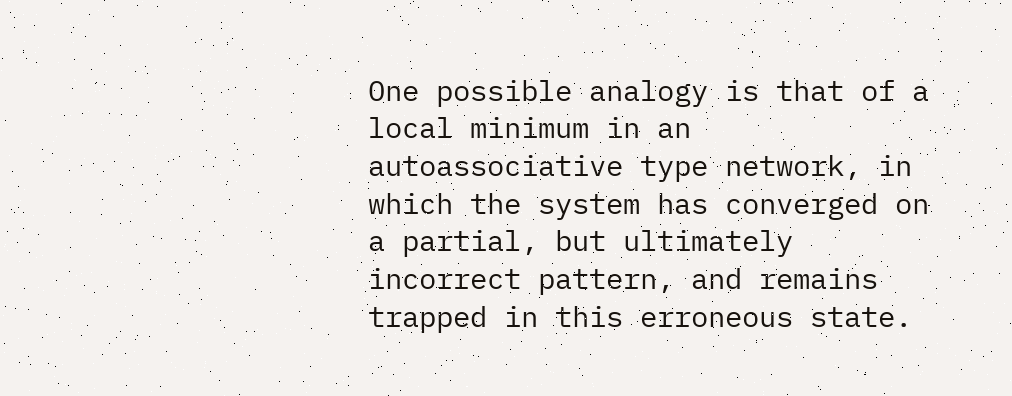One possible analogy is that of a local minimum in an autoassociative type network, in which the system has converged on a partial, but ultimately incorrect pattern, and remains trapped in this erroneous state.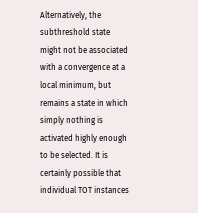Alternatively, the subthreshold state might not be associated with a convergence at a local minimum, but remains a state in which simply nothing is activated highly enough to be selected. It is certainly possible that individual TOT instances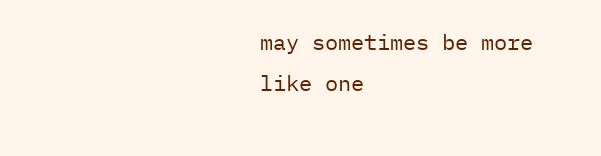may sometimes be more like one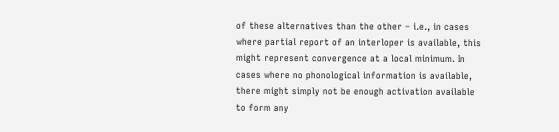of these alternatives than the other – i.e., in cases where partial report of an interloper is available, this might represent convergence at a local minimum. In cases where no phonological information is available, there might simply not be enough activation available to form any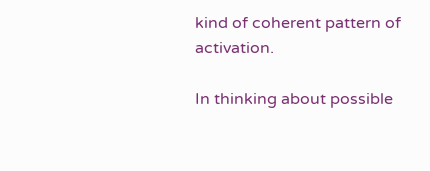kind of coherent pattern of activation.

In thinking about possible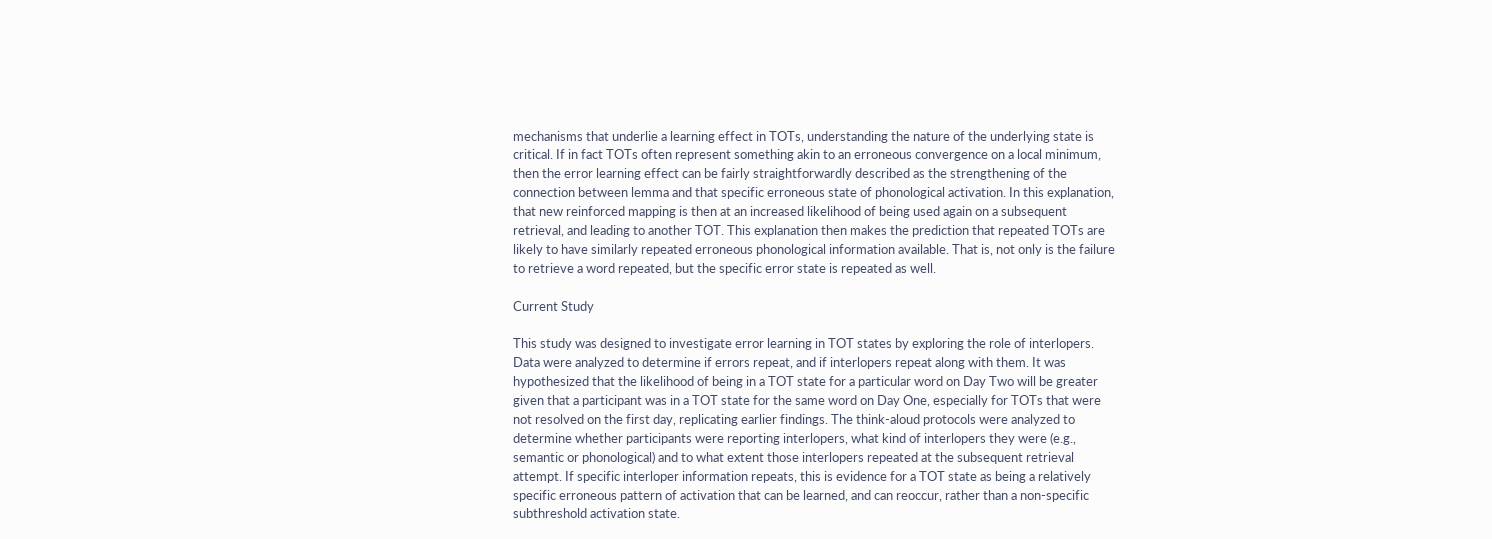mechanisms that underlie a learning effect in TOTs, understanding the nature of the underlying state is critical. If in fact TOTs often represent something akin to an erroneous convergence on a local minimum, then the error learning effect can be fairly straightforwardly described as the strengthening of the connection between lemma and that specific erroneous state of phonological activation. In this explanation, that new reinforced mapping is then at an increased likelihood of being used again on a subsequent retrieval, and leading to another TOT. This explanation then makes the prediction that repeated TOTs are likely to have similarly repeated erroneous phonological information available. That is, not only is the failure to retrieve a word repeated, but the specific error state is repeated as well.

Current Study

This study was designed to investigate error learning in TOT states by exploring the role of interlopers. Data were analyzed to determine if errors repeat, and if interlopers repeat along with them. It was hypothesized that the likelihood of being in a TOT state for a particular word on Day Two will be greater given that a participant was in a TOT state for the same word on Day One, especially for TOTs that were not resolved on the first day, replicating earlier findings. The think-aloud protocols were analyzed to determine whether participants were reporting interlopers, what kind of interlopers they were (e.g., semantic or phonological) and to what extent those interlopers repeated at the subsequent retrieval attempt. If specific interloper information repeats, this is evidence for a TOT state as being a relatively specific erroneous pattern of activation that can be learned, and can reoccur, rather than a non-specific subthreshold activation state.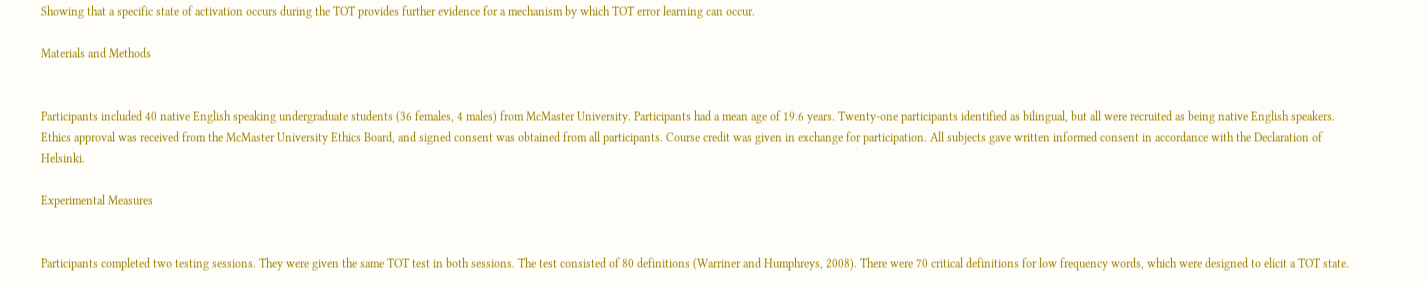Showing that a specific state of activation occurs during the TOT provides further evidence for a mechanism by which TOT error learning can occur.

Materials and Methods


Participants included 40 native English speaking undergraduate students (36 females, 4 males) from McMaster University. Participants had a mean age of 19.6 years. Twenty-one participants identified as bilingual, but all were recruited as being native English speakers. Ethics approval was received from the McMaster University Ethics Board, and signed consent was obtained from all participants. Course credit was given in exchange for participation. All subjects gave written informed consent in accordance with the Declaration of Helsinki.

Experimental Measures


Participants completed two testing sessions. They were given the same TOT test in both sessions. The test consisted of 80 definitions (Warriner and Humphreys, 2008). There were 70 critical definitions for low frequency words, which were designed to elicit a TOT state.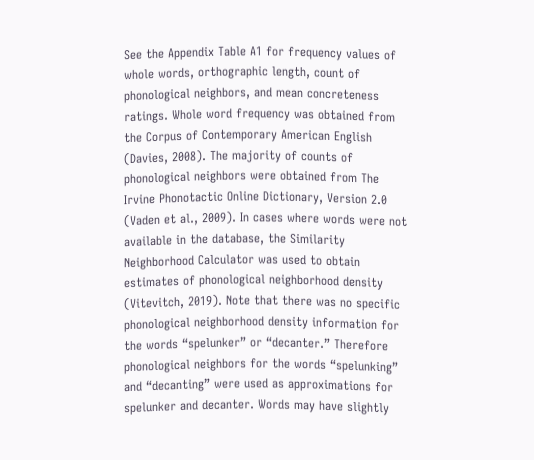See the Appendix Table A1 for frequency values of whole words, orthographic length, count of phonological neighbors, and mean concreteness ratings. Whole word frequency was obtained from the Corpus of Contemporary American English (Davies, 2008). The majority of counts of phonological neighbors were obtained from The Irvine Phonotactic Online Dictionary, Version 2.0 (Vaden et al., 2009). In cases where words were not available in the database, the Similarity Neighborhood Calculator was used to obtain estimates of phonological neighborhood density (Vitevitch, 2019). Note that there was no specific phonological neighborhood density information for the words “spelunker” or “decanter.” Therefore phonological neighbors for the words “spelunking” and “decanting” were used as approximations for spelunker and decanter. Words may have slightly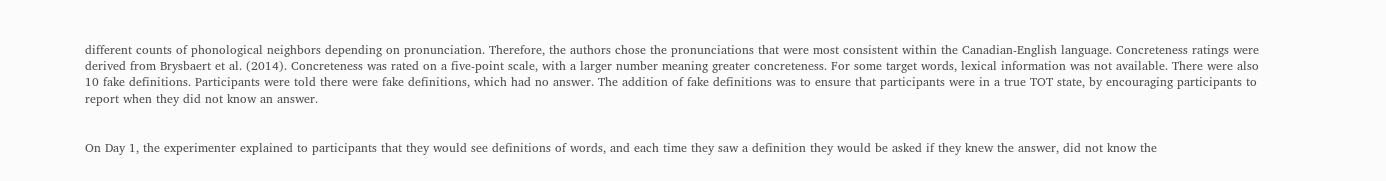different counts of phonological neighbors depending on pronunciation. Therefore, the authors chose the pronunciations that were most consistent within the Canadian-English language. Concreteness ratings were derived from Brysbaert et al. (2014). Concreteness was rated on a five-point scale, with a larger number meaning greater concreteness. For some target words, lexical information was not available. There were also 10 fake definitions. Participants were told there were fake definitions, which had no answer. The addition of fake definitions was to ensure that participants were in a true TOT state, by encouraging participants to report when they did not know an answer.


On Day 1, the experimenter explained to participants that they would see definitions of words, and each time they saw a definition they would be asked if they knew the answer, did not know the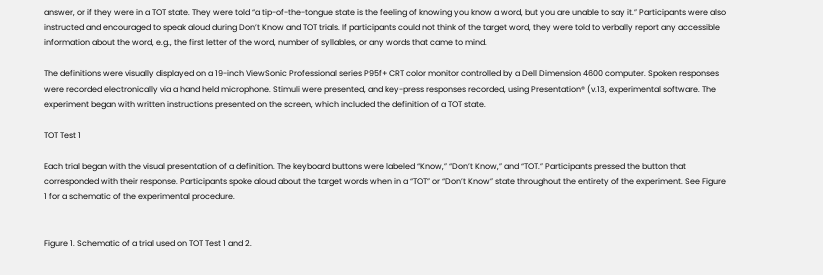answer, or if they were in a TOT state. They were told “a tip-of-the-tongue state is the feeling of knowing you know a word, but you are unable to say it.” Participants were also instructed and encouraged to speak aloud during Don’t Know and TOT trials. If participants could not think of the target word, they were told to verbally report any accessible information about the word, e.g., the first letter of the word, number of syllables, or any words that came to mind.

The definitions were visually displayed on a 19-inch ViewSonic Professional series P95f+ CRT color monitor controlled by a Dell Dimension 4600 computer. Spoken responses were recorded electronically via a hand held microphone. Stimuli were presented, and key-press responses recorded, using Presentation® (v.13, experimental software. The experiment began with written instructions presented on the screen, which included the definition of a TOT state.

TOT Test 1

Each trial began with the visual presentation of a definition. The keyboard buttons were labeled “Know,” “Don’t Know,” and “TOT.” Participants pressed the button that corresponded with their response. Participants spoke aloud about the target words when in a “TOT” or “Don’t Know” state throughout the entirety of the experiment. See Figure 1 for a schematic of the experimental procedure.


Figure 1. Schematic of a trial used on TOT Test 1 and 2.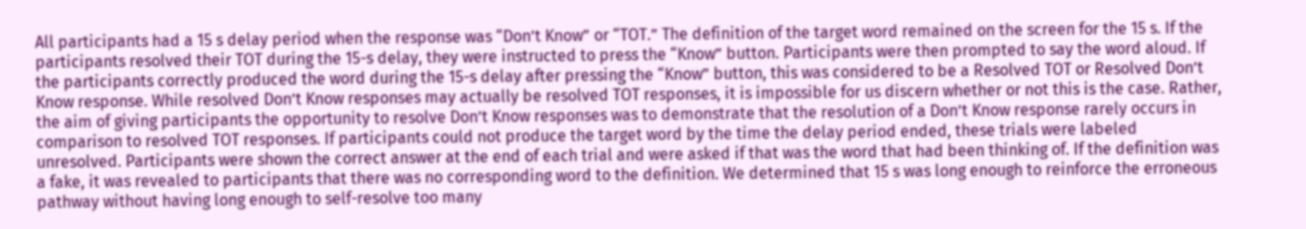All participants had a 15 s delay period when the response was “Don’t Know” or “TOT.” The definition of the target word remained on the screen for the 15 s. If the participants resolved their TOT during the 15-s delay, they were instructed to press the “Know” button. Participants were then prompted to say the word aloud. If the participants correctly produced the word during the 15-s delay after pressing the “Know” button, this was considered to be a Resolved TOT or Resolved Don’t Know response. While resolved Don’t Know responses may actually be resolved TOT responses, it is impossible for us discern whether or not this is the case. Rather, the aim of giving participants the opportunity to resolve Don’t Know responses was to demonstrate that the resolution of a Don’t Know response rarely occurs in comparison to resolved TOT responses. If participants could not produce the target word by the time the delay period ended, these trials were labeled unresolved. Participants were shown the correct answer at the end of each trial and were asked if that was the word that had been thinking of. If the definition was a fake, it was revealed to participants that there was no corresponding word to the definition. We determined that 15 s was long enough to reinforce the erroneous pathway without having long enough to self-resolve too many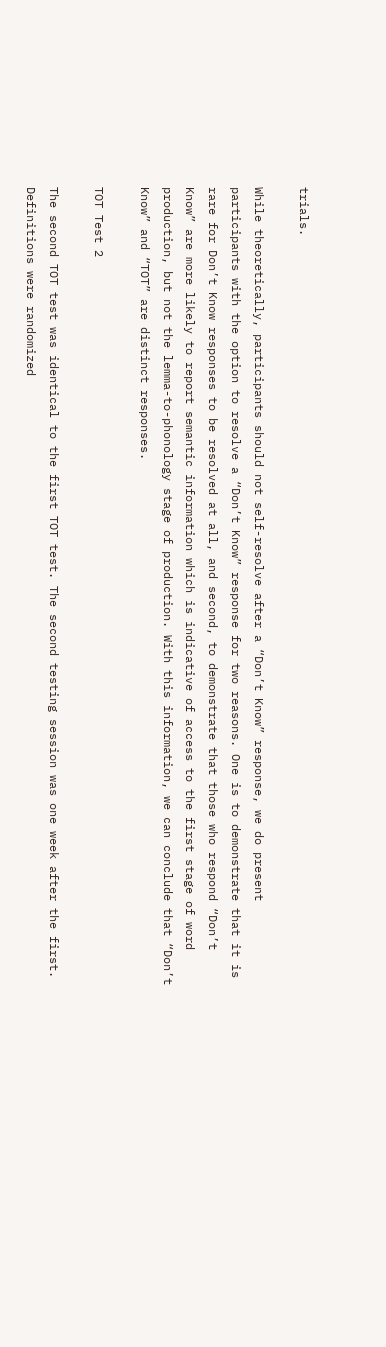trials.

While theoretically, participants should not self-resolve after a “Don’t Know” response, we do present participants with the option to resolve a “Don’t Know” response for two reasons. One is to demonstrate that it is rare for Don’t Know responses to be resolved at all, and second, to demonstrate that those who respond “Don’t Know” are more likely to report semantic information which is indicative of access to the first stage of word production, but not the lemma-to-phonology stage of production. With this information, we can conclude that “Don’t Know” and “TOT” are distinct responses.

TOT Test 2

The second TOT test was identical to the first TOT test. The second testing session was one week after the first. Definitions were randomized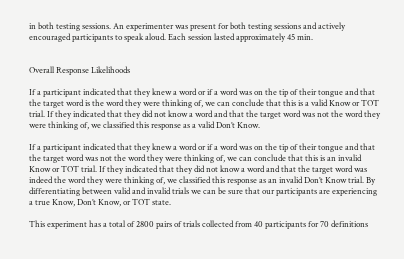in both testing sessions. An experimenter was present for both testing sessions and actively encouraged participants to speak aloud. Each session lasted approximately 45 min.


Overall Response Likelihoods

If a participant indicated that they knew a word or if a word was on the tip of their tongue and that the target word is the word they were thinking of, we can conclude that this is a valid Know or TOT trial. If they indicated that they did not know a word and that the target word was not the word they were thinking of, we classified this response as a valid Don’t Know.

If a participant indicated that they knew a word or if a word was on the tip of their tongue and that the target word was not the word they were thinking of, we can conclude that this is an invalid Know or TOT trial. If they indicated that they did not know a word and that the target word was indeed the word they were thinking of, we classified this response as an invalid Don’t Know trial. By differentiating between valid and invalid trials we can be sure that our participants are experiencing a true Know, Don’t Know, or TOT state.

This experiment has a total of 2800 pairs of trials collected from 40 participants for 70 definitions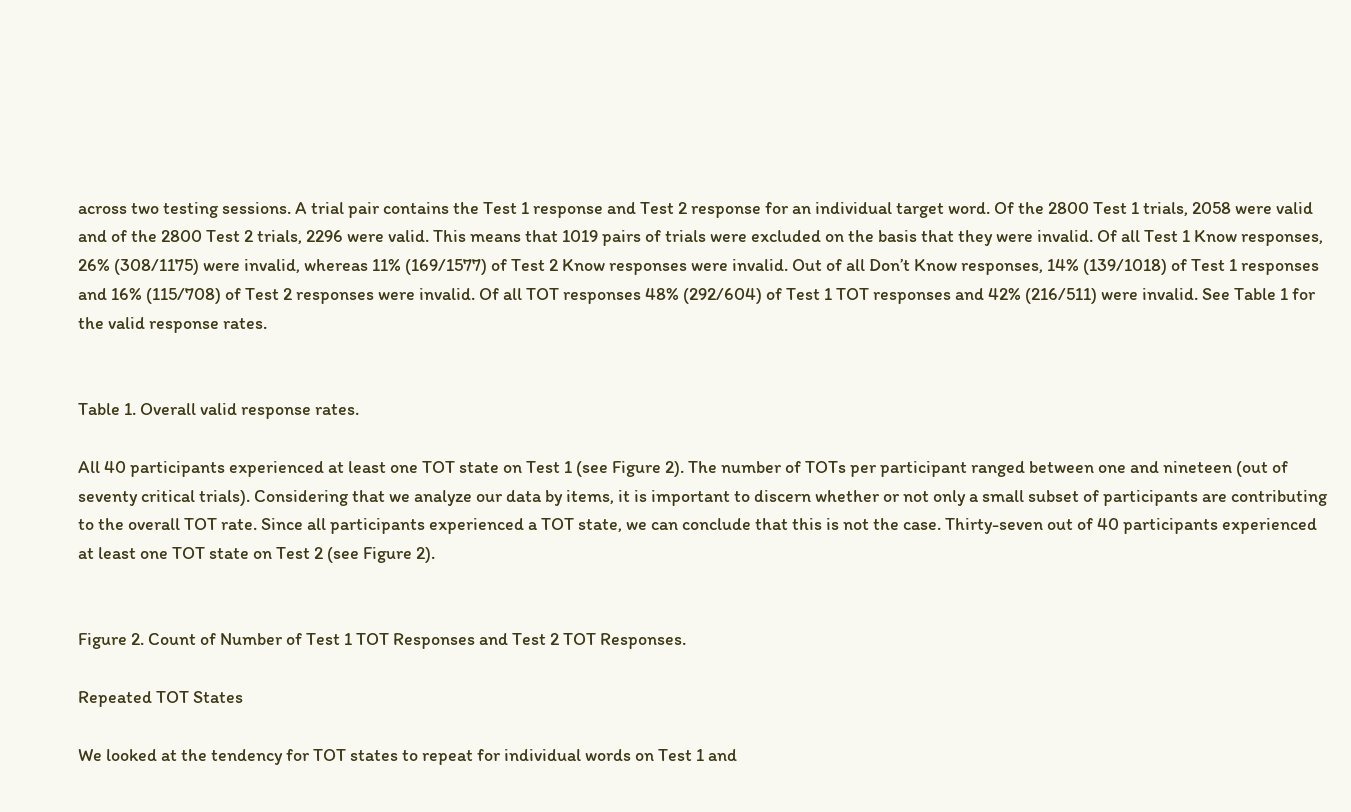across two testing sessions. A trial pair contains the Test 1 response and Test 2 response for an individual target word. Of the 2800 Test 1 trials, 2058 were valid and of the 2800 Test 2 trials, 2296 were valid. This means that 1019 pairs of trials were excluded on the basis that they were invalid. Of all Test 1 Know responses, 26% (308/1175) were invalid, whereas 11% (169/1577) of Test 2 Know responses were invalid. Out of all Don’t Know responses, 14% (139/1018) of Test 1 responses and 16% (115/708) of Test 2 responses were invalid. Of all TOT responses 48% (292/604) of Test 1 TOT responses and 42% (216/511) were invalid. See Table 1 for the valid response rates.


Table 1. Overall valid response rates.

All 40 participants experienced at least one TOT state on Test 1 (see Figure 2). The number of TOTs per participant ranged between one and nineteen (out of seventy critical trials). Considering that we analyze our data by items, it is important to discern whether or not only a small subset of participants are contributing to the overall TOT rate. Since all participants experienced a TOT state, we can conclude that this is not the case. Thirty-seven out of 40 participants experienced at least one TOT state on Test 2 (see Figure 2).


Figure 2. Count of Number of Test 1 TOT Responses and Test 2 TOT Responses.

Repeated TOT States

We looked at the tendency for TOT states to repeat for individual words on Test 1 and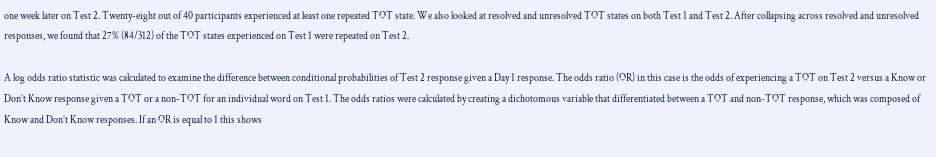one week later on Test 2. Twenty-eight out of 40 participants experienced at least one repeated TOT state. We also looked at resolved and unresolved TOT states on both Test 1 and Test 2. After collapsing across resolved and unresolved responses, we found that 27% (84/312) of the TOT states experienced on Test 1 were repeated on Test 2.

A log odds ratio statistic was calculated to examine the difference between conditional probabilities of Test 2 response given a Day 1 response. The odds ratio (OR) in this case is the odds of experiencing a TOT on Test 2 versus a Know or Don’t Know response given a TOT or a non-TOT for an individual word on Test 1. The odds ratios were calculated by creating a dichotomous variable that differentiated between a TOT and non-TOT response, which was composed of Know and Don’t Know responses. If an OR is equal to 1 this shows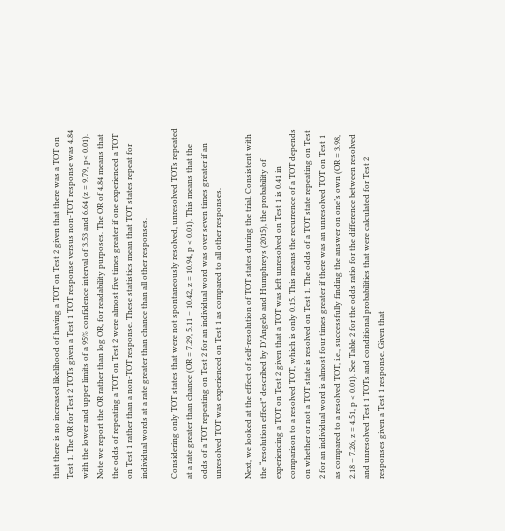that there is no increased likelihood of having a TOT on Test 2 given that there was a TOT on Test 1. The OR for Test 2 TOTs given a Test 1 TOT response versus non-TOT response was 4.84 with the lower and upper limits of a 95% confidence interval of 3.53 and 6.64 (z = 9.79, p< 0.01). Note we report the OR rather than log OR, for readability purposes. The OR of 4.84 means that the odds of repeating a TOT on Test 2 were almost five times greater if one experienced a TOT on Test 1 rather than a non-TOT response. These statistics mean that TOT states repeat for individual words at a rate greater than chance than all other responses.

Considering only TOT states that were not spontaneously resolved, unresolved TOTs repeated at a rate greater than chance (OR = 7.29, 5.11 – 10.42, z = 10.94, p < 0.01). This means that the odds of a TOT repeating on Test 2 for an individual word was over seven times greater if an unresolved TOT was experienced on Test 1 as compared to all other responses.

Next, we looked at the effect of self-resolution of TOT states during the trial. Consistent with the “resolution effect” described by D’Angelo and Humphreys (2015), the probability of experiencing a TOT on Test 2 given that a TOT was left unresolved on Test 1 is 0.41 in comparison to a resolved TOT, which is only 0.15. This means the recurrence of a TOT depends on whether or not a TOT state is resolved on Test 1. The odds of a TOT state repeating on Test 2 for an individual word is almost four times greater if there was an unresolved TOT on Test 1 as compared to a resolved TOT, i.e., successfully finding the answer on one’s own (OR = 3.98, 2.18 – 7.26, z = 4.51, p < 0.01). See Table 2 for the odds ratio for the difference between resolved and unresolved Test 1 TOTs and conditional probabilities that were calculated for Test 2 responses given a Test 1 response. Given that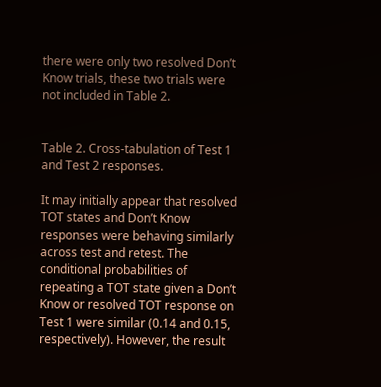there were only two resolved Don’t Know trials, these two trials were not included in Table 2.


Table 2. Cross-tabulation of Test 1 and Test 2 responses.

It may initially appear that resolved TOT states and Don’t Know responses were behaving similarly across test and retest. The conditional probabilities of repeating a TOT state given a Don’t Know or resolved TOT response on Test 1 were similar (0.14 and 0.15, respectively). However, the result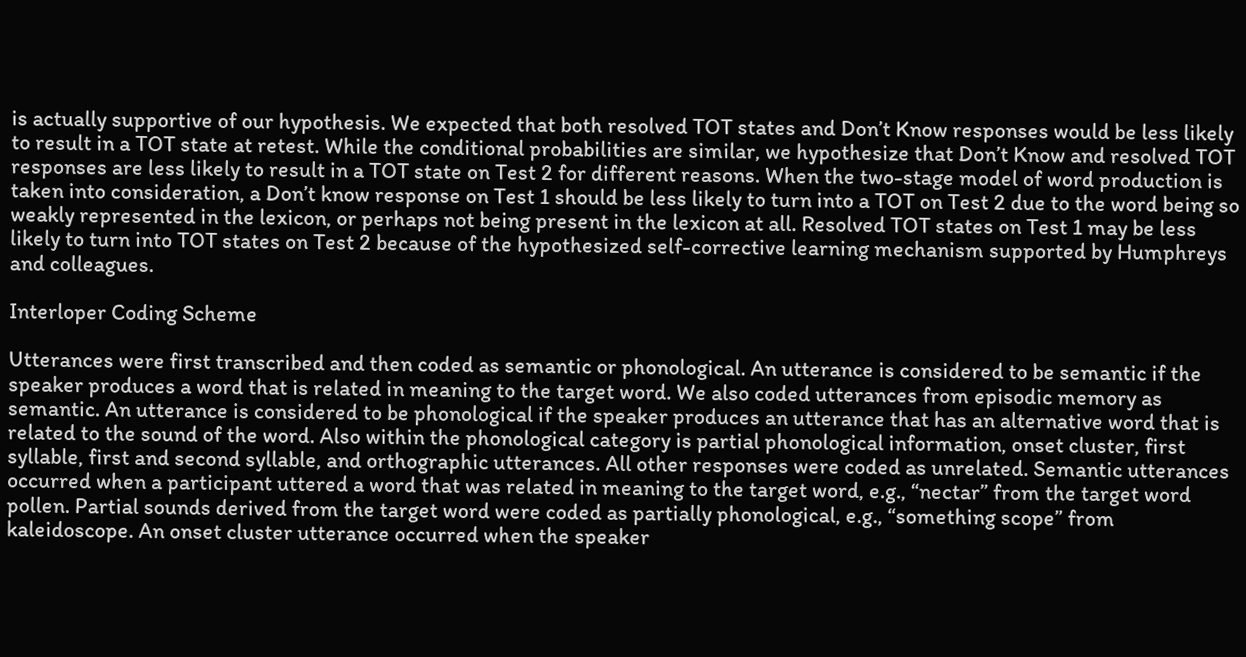is actually supportive of our hypothesis. We expected that both resolved TOT states and Don’t Know responses would be less likely to result in a TOT state at retest. While the conditional probabilities are similar, we hypothesize that Don’t Know and resolved TOT responses are less likely to result in a TOT state on Test 2 for different reasons. When the two-stage model of word production is taken into consideration, a Don’t know response on Test 1 should be less likely to turn into a TOT on Test 2 due to the word being so weakly represented in the lexicon, or perhaps not being present in the lexicon at all. Resolved TOT states on Test 1 may be less likely to turn into TOT states on Test 2 because of the hypothesized self-corrective learning mechanism supported by Humphreys and colleagues.

Interloper Coding Scheme

Utterances were first transcribed and then coded as semantic or phonological. An utterance is considered to be semantic if the speaker produces a word that is related in meaning to the target word. We also coded utterances from episodic memory as semantic. An utterance is considered to be phonological if the speaker produces an utterance that has an alternative word that is related to the sound of the word. Also within the phonological category is partial phonological information, onset cluster, first syllable, first and second syllable, and orthographic utterances. All other responses were coded as unrelated. Semantic utterances occurred when a participant uttered a word that was related in meaning to the target word, e.g., “nectar” from the target word pollen. Partial sounds derived from the target word were coded as partially phonological, e.g., “something scope” from kaleidoscope. An onset cluster utterance occurred when the speaker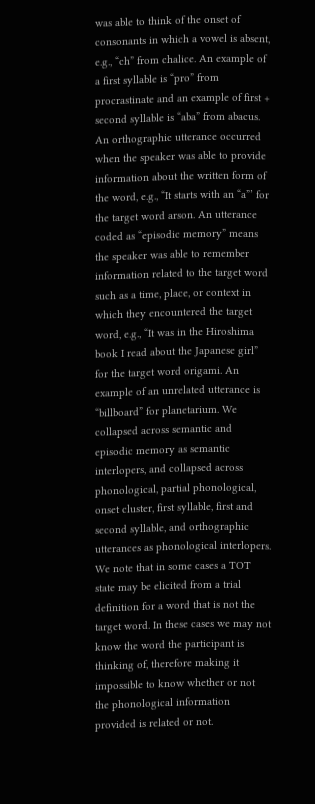was able to think of the onset of consonants in which a vowel is absent, e.g., “ch” from chalice. An example of a first syllable is “pro” from procrastinate and an example of first + second syllable is “aba” from abacus. An orthographic utterance occurred when the speaker was able to provide information about the written form of the word, e.g., “It starts with an “a”’ for the target word arson. An utterance coded as “episodic memory” means the speaker was able to remember information related to the target word such as a time, place, or context in which they encountered the target word, e.g., “It was in the Hiroshima book I read about the Japanese girl” for the target word origami. An example of an unrelated utterance is “billboard” for planetarium. We collapsed across semantic and episodic memory as semantic interlopers, and collapsed across phonological, partial phonological, onset cluster, first syllable, first and second syllable, and orthographic utterances as phonological interlopers. We note that in some cases a TOT state may be elicited from a trial definition for a word that is not the target word. In these cases we may not know the word the participant is thinking of, therefore making it impossible to know whether or not the phonological information provided is related or not.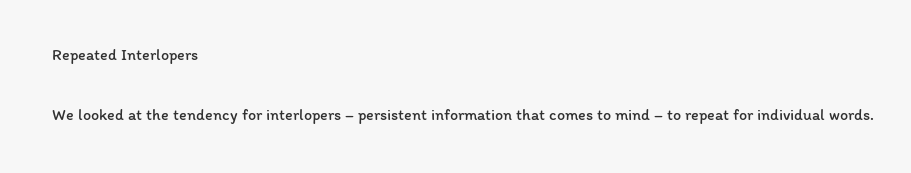Repeated Interlopers

We looked at the tendency for interlopers – persistent information that comes to mind – to repeat for individual words.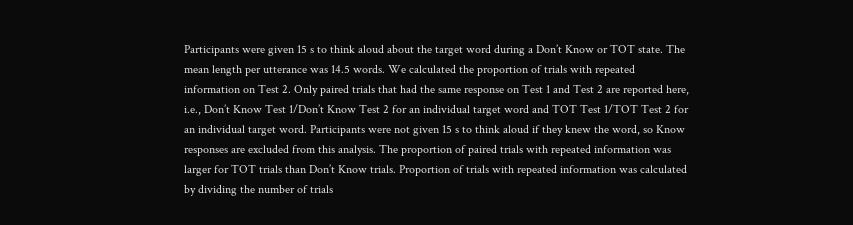Participants were given 15 s to think aloud about the target word during a Don’t Know or TOT state. The mean length per utterance was 14.5 words. We calculated the proportion of trials with repeated information on Test 2. Only paired trials that had the same response on Test 1 and Test 2 are reported here, i.e., Don’t Know Test 1/Don’t Know Test 2 for an individual target word and TOT Test 1/TOT Test 2 for an individual target word. Participants were not given 15 s to think aloud if they knew the word, so Know responses are excluded from this analysis. The proportion of paired trials with repeated information was larger for TOT trials than Don’t Know trials. Proportion of trials with repeated information was calculated by dividing the number of trials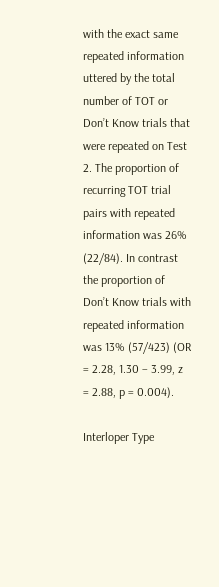with the exact same repeated information uttered by the total number of TOT or Don’t Know trials that were repeated on Test 2. The proportion of recurring TOT trial pairs with repeated information was 26% (22/84). In contrast the proportion of Don’t Know trials with repeated information was 13% (57/423) (OR = 2.28, 1.30 – 3.99, z = 2.88, p = 0.004).

Interloper Type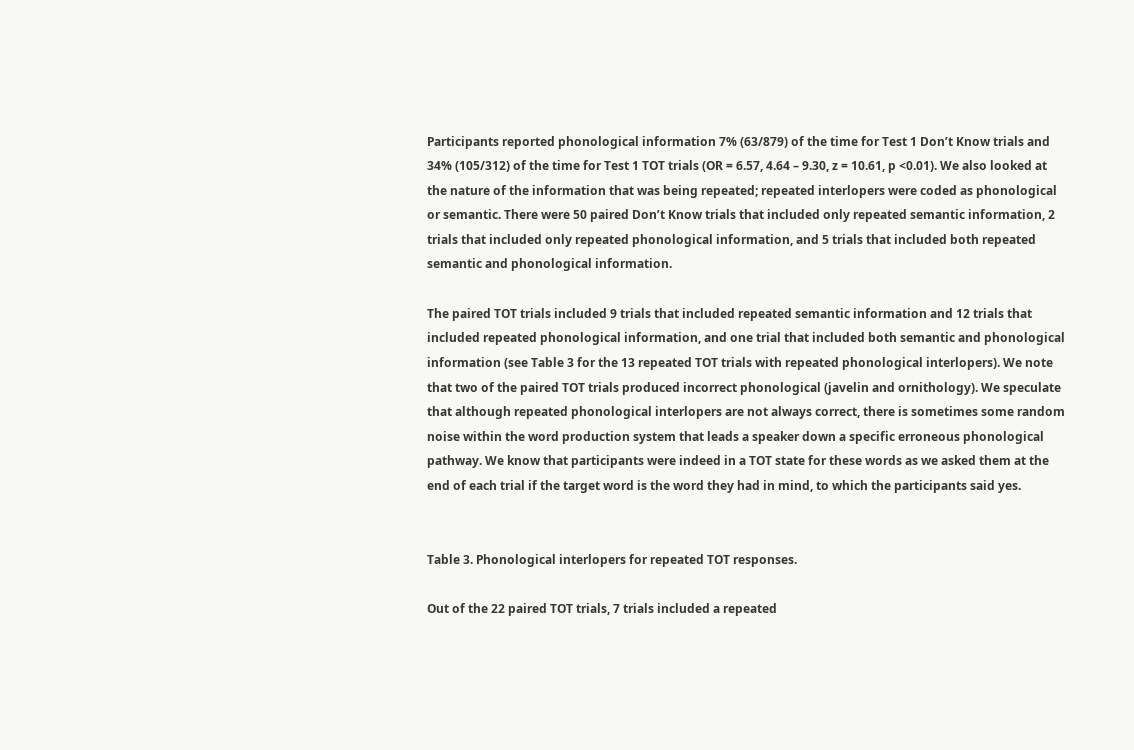Participants reported phonological information 7% (63/879) of the time for Test 1 Don’t Know trials and 34% (105/312) of the time for Test 1 TOT trials (OR = 6.57, 4.64 – 9.30, z = 10.61, p <0.01). We also looked at the nature of the information that was being repeated; repeated interlopers were coded as phonological or semantic. There were 50 paired Don’t Know trials that included only repeated semantic information, 2 trials that included only repeated phonological information, and 5 trials that included both repeated semantic and phonological information.

The paired TOT trials included 9 trials that included repeated semantic information and 12 trials that included repeated phonological information, and one trial that included both semantic and phonological information (see Table 3 for the 13 repeated TOT trials with repeated phonological interlopers). We note that two of the paired TOT trials produced incorrect phonological (javelin and ornithology). We speculate that although repeated phonological interlopers are not always correct, there is sometimes some random noise within the word production system that leads a speaker down a specific erroneous phonological pathway. We know that participants were indeed in a TOT state for these words as we asked them at the end of each trial if the target word is the word they had in mind, to which the participants said yes.


Table 3. Phonological interlopers for repeated TOT responses.

Out of the 22 paired TOT trials, 7 trials included a repeated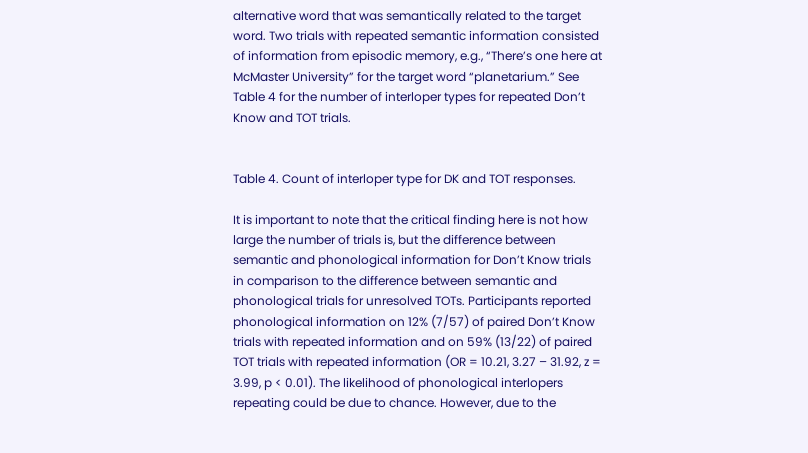alternative word that was semantically related to the target word. Two trials with repeated semantic information consisted of information from episodic memory, e.g., “There’s one here at McMaster University” for the target word “planetarium.” See Table 4 for the number of interloper types for repeated Don’t Know and TOT trials.


Table 4. Count of interloper type for DK and TOT responses.

It is important to note that the critical finding here is not how large the number of trials is, but the difference between semantic and phonological information for Don’t Know trials in comparison to the difference between semantic and phonological trials for unresolved TOTs. Participants reported phonological information on 12% (7/57) of paired Don’t Know trials with repeated information and on 59% (13/22) of paired TOT trials with repeated information (OR = 10.21, 3.27 – 31.92, z = 3.99, p < 0.01). The likelihood of phonological interlopers repeating could be due to chance. However, due to the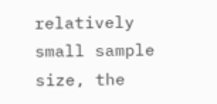relatively small sample size, the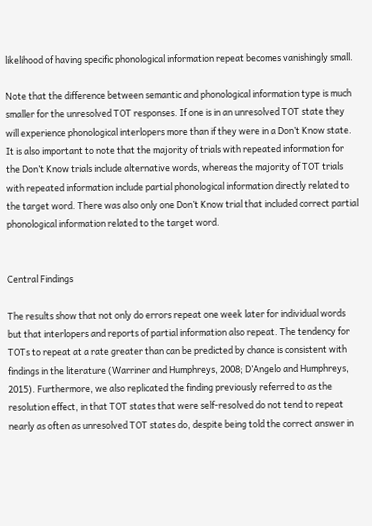likelihood of having specific phonological information repeat becomes vanishingly small.

Note that the difference between semantic and phonological information type is much smaller for the unresolved TOT responses. If one is in an unresolved TOT state they will experience phonological interlopers more than if they were in a Don’t Know state. It is also important to note that the majority of trials with repeated information for the Don’t Know trials include alternative words, whereas the majority of TOT trials with repeated information include partial phonological information directly related to the target word. There was also only one Don’t Know trial that included correct partial phonological information related to the target word.


Central Findings

The results show that not only do errors repeat one week later for individual words but that interlopers and reports of partial information also repeat. The tendency for TOTs to repeat at a rate greater than can be predicted by chance is consistent with findings in the literature (Warriner and Humphreys, 2008; D’Angelo and Humphreys, 2015). Furthermore, we also replicated the finding previously referred to as the resolution effect, in that TOT states that were self-resolved do not tend to repeat nearly as often as unresolved TOT states do, despite being told the correct answer in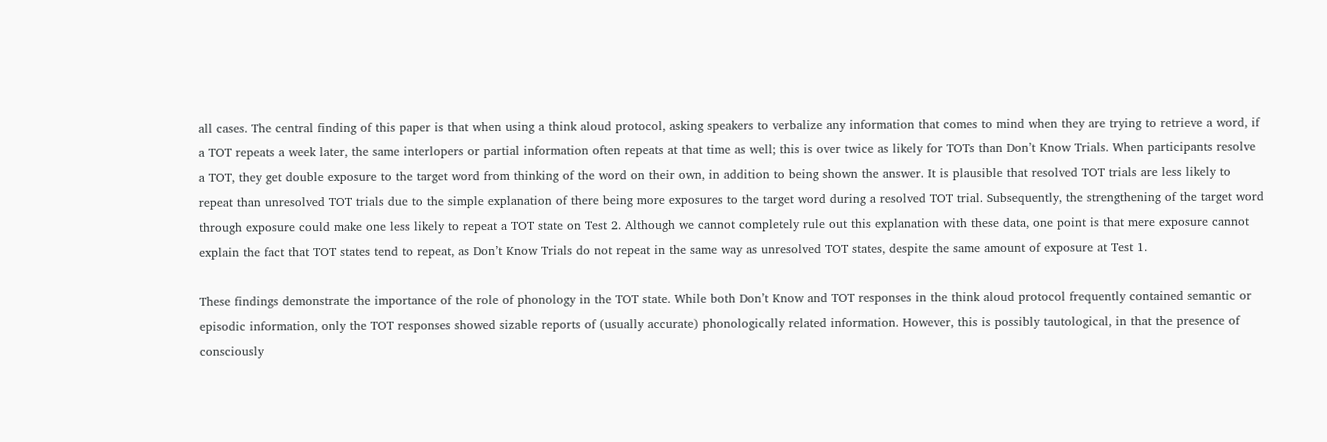all cases. The central finding of this paper is that when using a think aloud protocol, asking speakers to verbalize any information that comes to mind when they are trying to retrieve a word, if a TOT repeats a week later, the same interlopers or partial information often repeats at that time as well; this is over twice as likely for TOTs than Don’t Know Trials. When participants resolve a TOT, they get double exposure to the target word from thinking of the word on their own, in addition to being shown the answer. It is plausible that resolved TOT trials are less likely to repeat than unresolved TOT trials due to the simple explanation of there being more exposures to the target word during a resolved TOT trial. Subsequently, the strengthening of the target word through exposure could make one less likely to repeat a TOT state on Test 2. Although we cannot completely rule out this explanation with these data, one point is that mere exposure cannot explain the fact that TOT states tend to repeat, as Don’t Know Trials do not repeat in the same way as unresolved TOT states, despite the same amount of exposure at Test 1.

These findings demonstrate the importance of the role of phonology in the TOT state. While both Don’t Know and TOT responses in the think aloud protocol frequently contained semantic or episodic information, only the TOT responses showed sizable reports of (usually accurate) phonologically related information. However, this is possibly tautological, in that the presence of consciously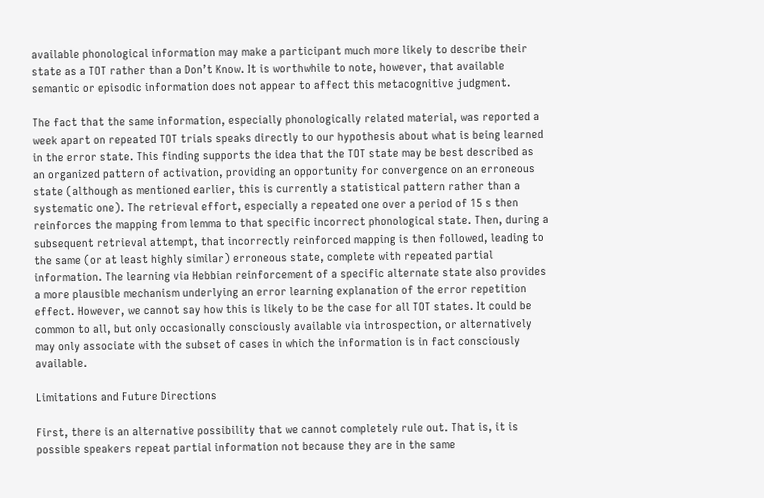available phonological information may make a participant much more likely to describe their state as a TOT rather than a Don’t Know. It is worthwhile to note, however, that available semantic or episodic information does not appear to affect this metacognitive judgment.

The fact that the same information, especially phonologically related material, was reported a week apart on repeated TOT trials speaks directly to our hypothesis about what is being learned in the error state. This finding supports the idea that the TOT state may be best described as an organized pattern of activation, providing an opportunity for convergence on an erroneous state (although as mentioned earlier, this is currently a statistical pattern rather than a systematic one). The retrieval effort, especially a repeated one over a period of 15 s then reinforces the mapping from lemma to that specific incorrect phonological state. Then, during a subsequent retrieval attempt, that incorrectly reinforced mapping is then followed, leading to the same (or at least highly similar) erroneous state, complete with repeated partial information. The learning via Hebbian reinforcement of a specific alternate state also provides a more plausible mechanism underlying an error learning explanation of the error repetition effect. However, we cannot say how this is likely to be the case for all TOT states. It could be common to all, but only occasionally consciously available via introspection, or alternatively may only associate with the subset of cases in which the information is in fact consciously available.

Limitations and Future Directions

First, there is an alternative possibility that we cannot completely rule out. That is, it is possible speakers repeat partial information not because they are in the same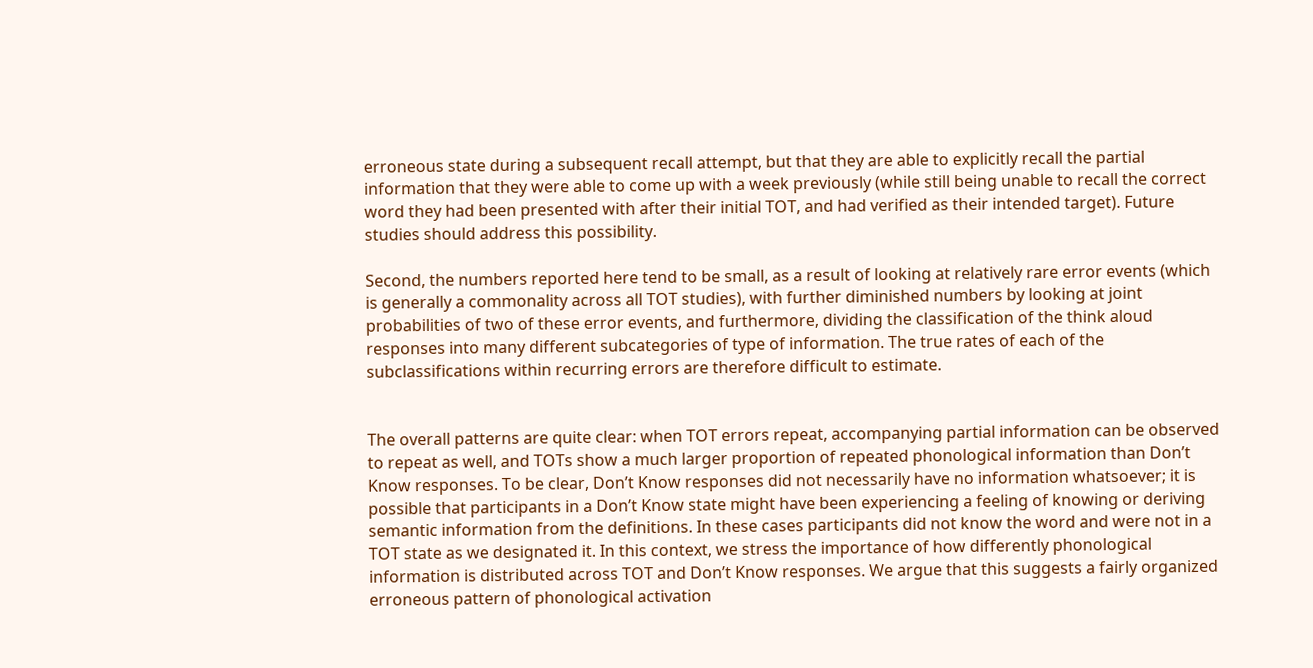erroneous state during a subsequent recall attempt, but that they are able to explicitly recall the partial information that they were able to come up with a week previously (while still being unable to recall the correct word they had been presented with after their initial TOT, and had verified as their intended target). Future studies should address this possibility.

Second, the numbers reported here tend to be small, as a result of looking at relatively rare error events (which is generally a commonality across all TOT studies), with further diminished numbers by looking at joint probabilities of two of these error events, and furthermore, dividing the classification of the think aloud responses into many different subcategories of type of information. The true rates of each of the subclassifications within recurring errors are therefore difficult to estimate.


The overall patterns are quite clear: when TOT errors repeat, accompanying partial information can be observed to repeat as well, and TOTs show a much larger proportion of repeated phonological information than Don’t Know responses. To be clear, Don’t Know responses did not necessarily have no information whatsoever; it is possible that participants in a Don’t Know state might have been experiencing a feeling of knowing or deriving semantic information from the definitions. In these cases participants did not know the word and were not in a TOT state as we designated it. In this context, we stress the importance of how differently phonological information is distributed across TOT and Don’t Know responses. We argue that this suggests a fairly organized erroneous pattern of phonological activation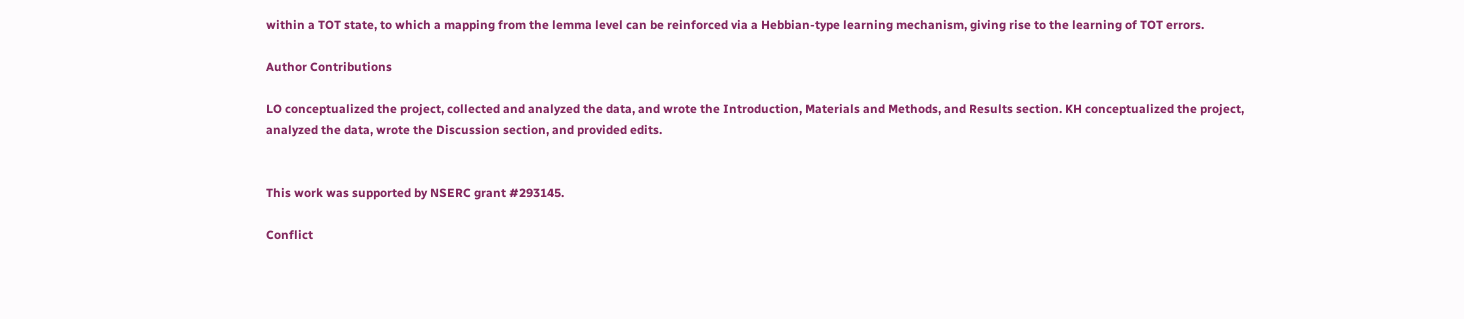within a TOT state, to which a mapping from the lemma level can be reinforced via a Hebbian-type learning mechanism, giving rise to the learning of TOT errors.

Author Contributions

LO conceptualized the project, collected and analyzed the data, and wrote the Introduction, Materials and Methods, and Results section. KH conceptualized the project, analyzed the data, wrote the Discussion section, and provided edits.


This work was supported by NSERC grant #293145.

Conflict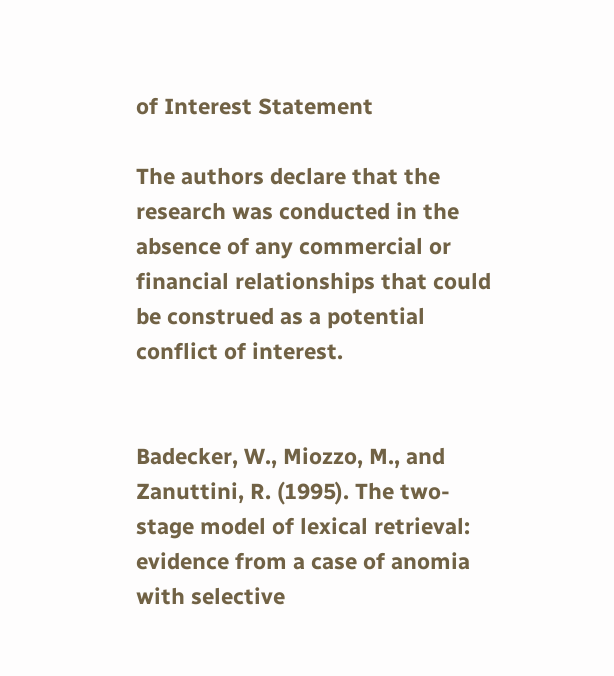of Interest Statement

The authors declare that the research was conducted in the absence of any commercial or financial relationships that could be construed as a potential conflict of interest.


Badecker, W., Miozzo, M., and Zanuttini, R. (1995). The two-stage model of lexical retrieval: evidence from a case of anomia with selective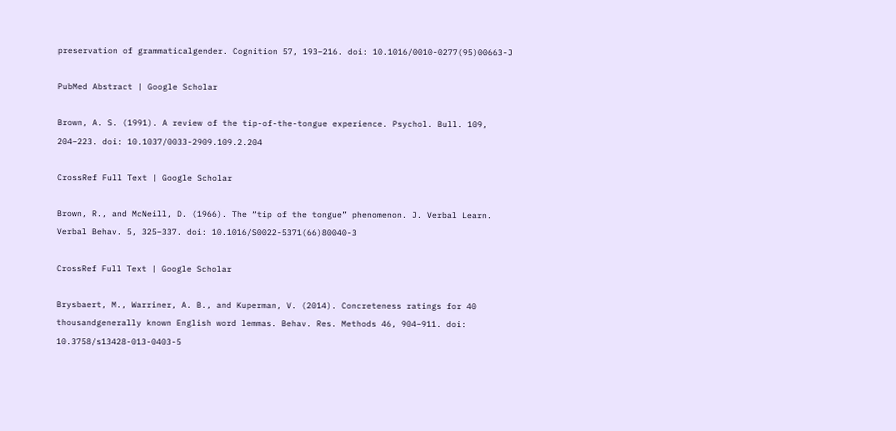preservation of grammaticalgender. Cognition 57, 193–216. doi: 10.1016/0010-0277(95)00663-J

PubMed Abstract | Google Scholar

Brown, A. S. (1991). A review of the tip-of-the-tongue experience. Psychol. Bull. 109, 204–223. doi: 10.1037/0033-2909.109.2.204

CrossRef Full Text | Google Scholar

Brown, R., and McNeill, D. (1966). The “tip of the tongue” phenomenon. J. Verbal Learn. Verbal Behav. 5, 325–337. doi: 10.1016/S0022-5371(66)80040-3

CrossRef Full Text | Google Scholar

Brysbaert, M., Warriner, A. B., and Kuperman, V. (2014). Concreteness ratings for 40 thousandgenerally known English word lemmas. Behav. Res. Methods 46, 904–911. doi: 10.3758/s13428-013-0403-5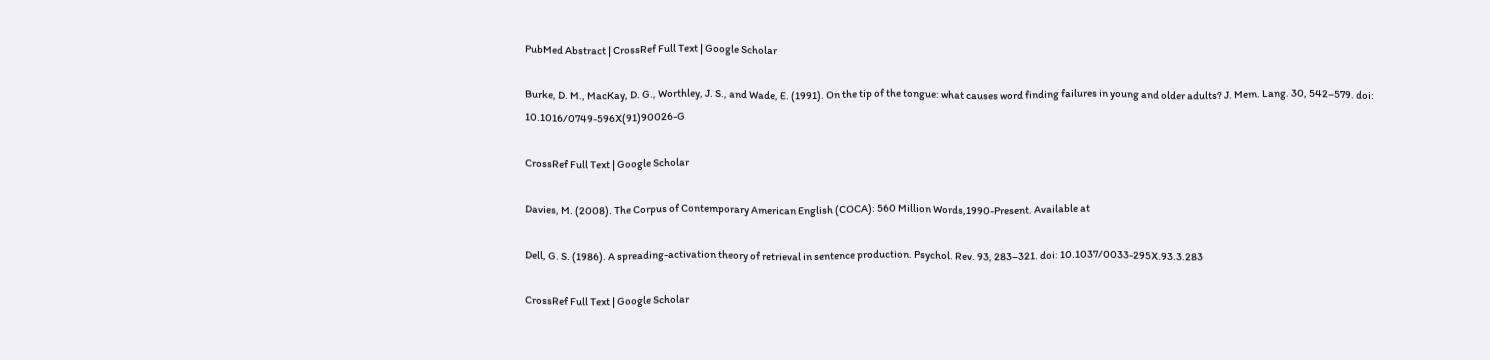PubMed Abstract | CrossRef Full Text | Google Scholar

Burke, D. M., MacKay, D. G., Worthley, J. S., and Wade, E. (1991). On the tip of the tongue: what causes word finding failures in young and older adults? J. Mem. Lang. 30, 542–579. doi: 10.1016/0749-596X(91)90026-G

CrossRef Full Text | Google Scholar

Davies, M. (2008). The Corpus of Contemporary American English (COCA): 560 Million Words,1990-Present. Available at

Dell, G. S. (1986). A spreading-activation theory of retrieval in sentence production. Psychol. Rev. 93, 283–321. doi: 10.1037/0033-295X.93.3.283

CrossRef Full Text | Google Scholar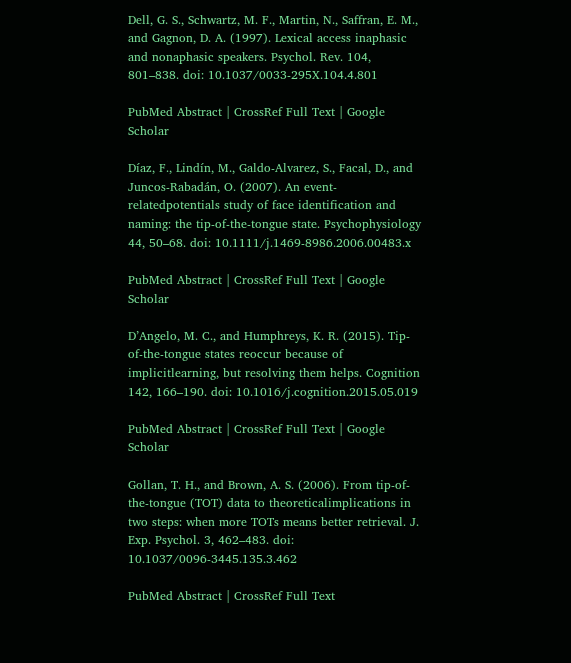Dell, G. S., Schwartz, M. F., Martin, N., Saffran, E. M., and Gagnon, D. A. (1997). Lexical access inaphasic and nonaphasic speakers. Psychol. Rev. 104, 801–838. doi: 10.1037/0033-295X.104.4.801

PubMed Abstract | CrossRef Full Text | Google Scholar

Díaz, F., Lindín, M., Galdo-Alvarez, S., Facal, D., and Juncos-Rabadán, O. (2007). An event-relatedpotentials study of face identification and naming: the tip-of-the-tongue state. Psychophysiology 44, 50–68. doi: 10.1111/j.1469-8986.2006.00483.x

PubMed Abstract | CrossRef Full Text | Google Scholar

D’Angelo, M. C., and Humphreys, K. R. (2015). Tip-of-the-tongue states reoccur because of implicitlearning, but resolving them helps. Cognition 142, 166–190. doi: 10.1016/j.cognition.2015.05.019

PubMed Abstract | CrossRef Full Text | Google Scholar

Gollan, T. H., and Brown, A. S. (2006). From tip-of-the-tongue (TOT) data to theoreticalimplications in two steps: when more TOTs means better retrieval. J. Exp. Psychol. 3, 462–483. doi: 10.1037/0096-3445.135.3.462

PubMed Abstract | CrossRef Full Text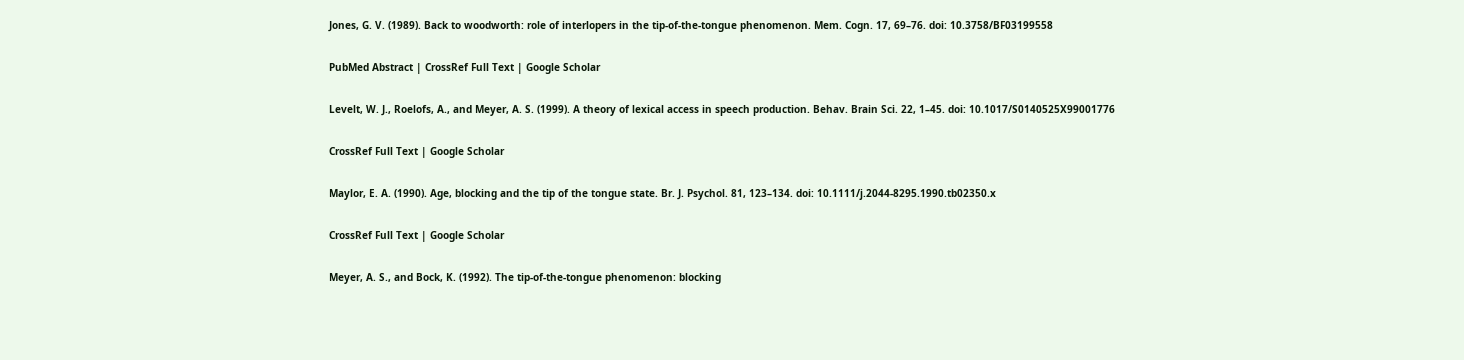Jones, G. V. (1989). Back to woodworth: role of interlopers in the tip-of-the-tongue phenomenon. Mem. Cogn. 17, 69–76. doi: 10.3758/BF03199558

PubMed Abstract | CrossRef Full Text | Google Scholar

Levelt, W. J., Roelofs, A., and Meyer, A. S. (1999). A theory of lexical access in speech production. Behav. Brain Sci. 22, 1–45. doi: 10.1017/S0140525X99001776

CrossRef Full Text | Google Scholar

Maylor, E. A. (1990). Age, blocking and the tip of the tongue state. Br. J. Psychol. 81, 123–134. doi: 10.1111/j.2044-8295.1990.tb02350.x

CrossRef Full Text | Google Scholar

Meyer, A. S., and Bock, K. (1992). The tip-of-the-tongue phenomenon: blocking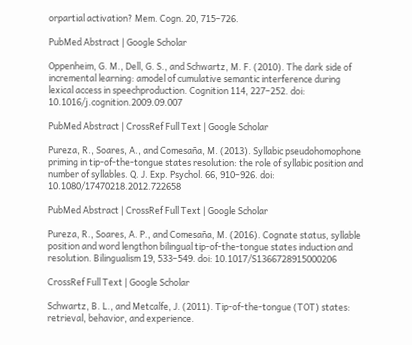orpartial activation? Mem. Cogn. 20, 715–726.

PubMed Abstract | Google Scholar

Oppenheim, G. M., Dell, G. S., and Schwartz, M. F. (2010). The dark side of incremental learning: amodel of cumulative semantic interference during lexical access in speechproduction. Cognition 114, 227–252. doi: 10.1016/j.cognition.2009.09.007

PubMed Abstract | CrossRef Full Text | Google Scholar

Pureza, R., Soares, A., and Comesaña, M. (2013). Syllabic pseudohomophone priming in tip-of-the-tongue states resolution: the role of syllabic position and number of syllables. Q. J. Exp. Psychol. 66, 910–926. doi: 10.1080/17470218.2012.722658

PubMed Abstract | CrossRef Full Text | Google Scholar

Pureza, R., Soares, A. P., and Comesaña, M. (2016). Cognate status, syllable position and word lengthon bilingual tip-of-the-tongue states induction and resolution. Bilingualism 19, 533–549. doi: 10.1017/S1366728915000206

CrossRef Full Text | Google Scholar

Schwartz, B. L., and Metcalfe, J. (2011). Tip-of-the-tongue (TOT) states: retrieval, behavior, and experience.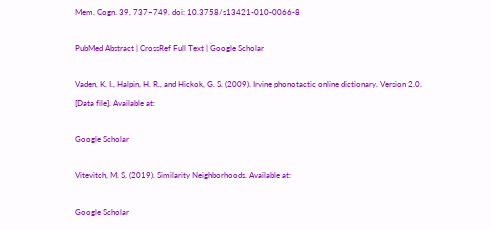Mem. Cogn. 39, 737–749. doi: 10.3758/s13421-010-0066-8

PubMed Abstract | CrossRef Full Text | Google Scholar

Vaden, K. I., Halpin, H. R., and Hickok, G. S. (2009). Irvine phonotactic online dictionary. Version 2.0. [Data file]. Available at:

Google Scholar

Vitevitch, M. S. (2019). Similarity Neighborhoods. Available at:

Google Scholar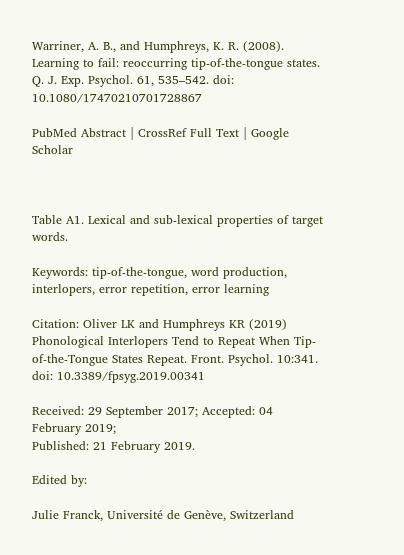Warriner, A. B., and Humphreys, K. R. (2008). Learning to fail: reoccurring tip-of-the-tongue states. Q. J. Exp. Psychol. 61, 535–542. doi: 10.1080/17470210701728867

PubMed Abstract | CrossRef Full Text | Google Scholar



Table A1. Lexical and sub-lexical properties of target words.

Keywords: tip-of-the-tongue, word production, interlopers, error repetition, error learning

Citation: Oliver LK and Humphreys KR (2019) Phonological Interlopers Tend to Repeat When Tip-of-the-Tongue States Repeat. Front. Psychol. 10:341. doi: 10.3389/fpsyg.2019.00341

Received: 29 September 2017; Accepted: 04 February 2019;
Published: 21 February 2019.

Edited by:

Julie Franck, Université de Genève, Switzerland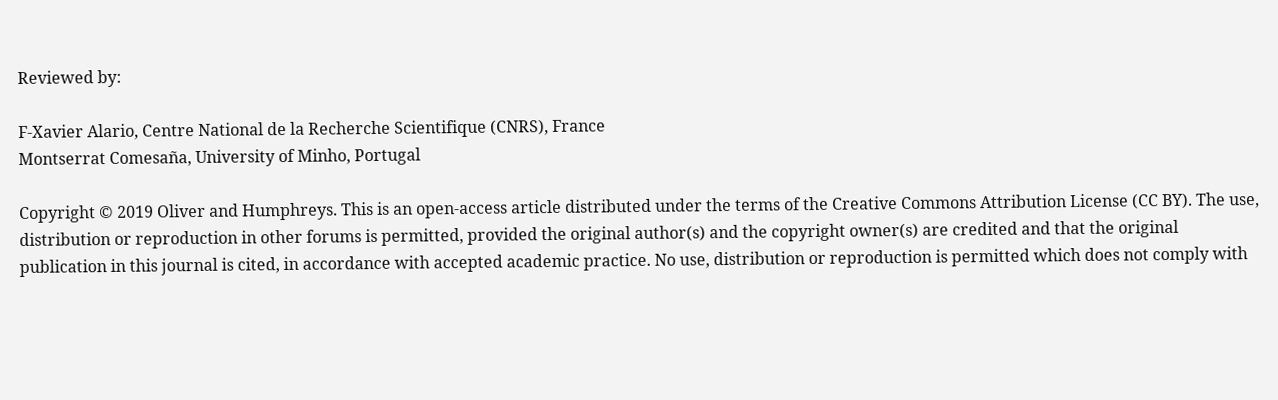Reviewed by:

F-Xavier Alario, Centre National de la Recherche Scientifique (CNRS), France
Montserrat Comesaña, University of Minho, Portugal

Copyright © 2019 Oliver and Humphreys. This is an open-access article distributed under the terms of the Creative Commons Attribution License (CC BY). The use, distribution or reproduction in other forums is permitted, provided the original author(s) and the copyright owner(s) are credited and that the original publication in this journal is cited, in accordance with accepted academic practice. No use, distribution or reproduction is permitted which does not comply with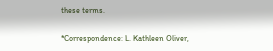these terms.

*Correspondence: L. Kathleen Oliver,